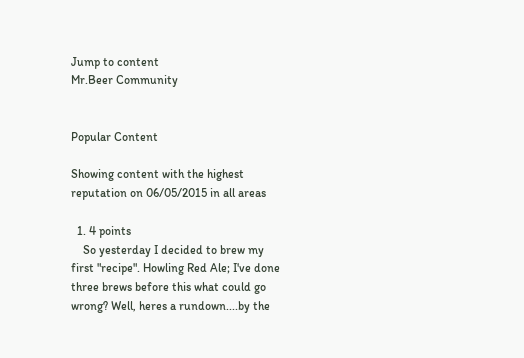Jump to content
Mr.Beer Community


Popular Content

Showing content with the highest reputation on 06/05/2015 in all areas

  1. 4 points
    So yesterday I decided to brew my first "recipe". Howling Red Ale; I've done three brews before this what could go wrong? Well, heres a rundown....by the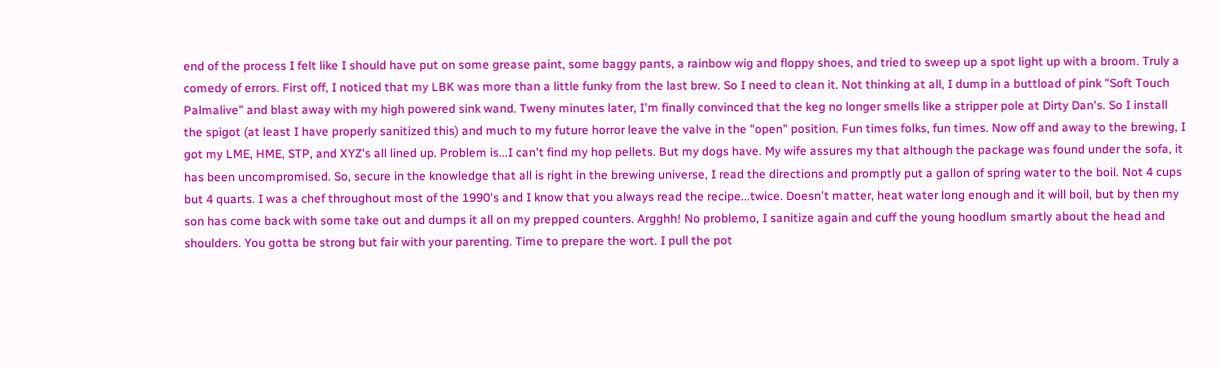end of the process I felt like I should have put on some grease paint, some baggy pants, a rainbow wig and floppy shoes, and tried to sweep up a spot light up with a broom. Truly a comedy of errors. First off, I noticed that my LBK was more than a little funky from the last brew. So I need to clean it. Not thinking at all, I dump in a buttload of pink "Soft Touch Palmalive" and blast away with my high powered sink wand. Tweny minutes later, I'm finally convinced that the keg no longer smells like a stripper pole at Dirty Dan's. So I install the spigot (at least I have properly sanitized this) and much to my future horror leave the valve in the "open" position. Fun times folks, fun times. Now off and away to the brewing, I got my LME, HME, STP, and XYZ's all lined up. Problem is...I can't find my hop pellets. But my dogs have. My wife assures my that although the package was found under the sofa, it has been uncompromised. So, secure in the knowledge that all is right in the brewing universe, I read the directions and promptly put a gallon of spring water to the boil. Not 4 cups but 4 quarts. I was a chef throughout most of the 1990's and I know that you always read the recipe...twice. Doesn't matter, heat water long enough and it will boil, but by then my son has come back with some take out and dumps it all on my prepped counters. Argghh! No problemo, I sanitize again and cuff the young hoodlum smartly about the head and shoulders. You gotta be strong but fair with your parenting. Time to prepare the wort. I pull the pot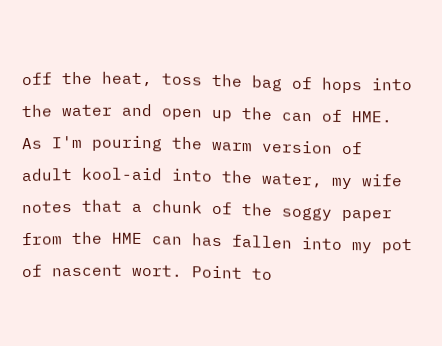off the heat, toss the bag of hops into the water and open up the can of HME. As I'm pouring the warm version of adult kool-aid into the water, my wife notes that a chunk of the soggy paper from the HME can has fallen into my pot of nascent wort. Point to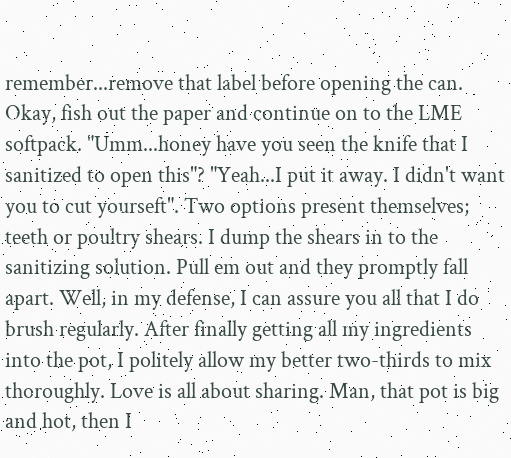remember...remove that label before opening the can. Okay, fish out the paper and continue on to the LME softpack. "Umm...honey have you seen the knife that I sanitized to open this"? "Yeah...I put it away. I didn't want you to cut yourseft". Two options present themselves; teeth or poultry shears. I dump the shears in to the sanitizing solution. Pull em out and they promptly fall apart. Well, in my defense, I can assure you all that I do brush regularly. After finally getting all my ingredients into the pot, I politely allow my better two-thirds to mix thoroughly. Love is all about sharing. Man, that pot is big and hot, then I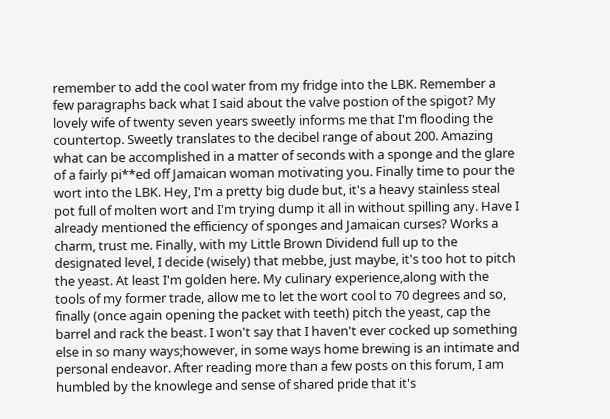remember to add the cool water from my fridge into the LBK. Remember a few paragraphs back what I said about the valve postion of the spigot? My lovely wife of twenty seven years sweetly informs me that I'm flooding the countertop. Sweetly translates to the decibel range of about 200. Amazing what can be accomplished in a matter of seconds with a sponge and the glare of a fairly pi**ed off Jamaican woman motivating you. Finally time to pour the wort into the LBK. Hey, I'm a pretty big dude but, it's a heavy stainless steal pot full of molten wort and I'm trying dump it all in without spilling any. Have I already mentioned the efficiency of sponges and Jamaican curses? Works a charm, trust me. Finally, with my Little Brown Dividend full up to the designated level, I decide (wisely) that mebbe, just maybe, it's too hot to pitch the yeast. At least I'm golden here. My culinary experience,along with the tools of my former trade, allow me to let the wort cool to 70 degrees and so, finally (once again opening the packet with teeth) pitch the yeast, cap the barrel and rack the beast. I won't say that I haven't ever cocked up something else in so many ways;however, in some ways home brewing is an intimate and personal endeavor. After reading more than a few posts on this forum, I am humbled by the knowlege and sense of shared pride that it's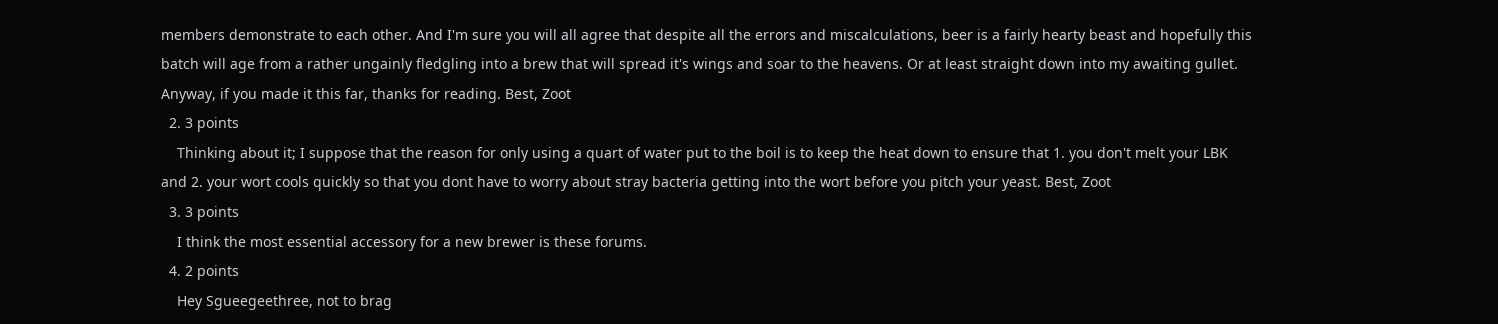members demonstrate to each other. And I'm sure you will all agree that despite all the errors and miscalculations, beer is a fairly hearty beast and hopefully this batch will age from a rather ungainly fledgling into a brew that will spread it's wings and soar to the heavens. Or at least straight down into my awaiting gullet. Anyway, if you made it this far, thanks for reading. Best, Zoot
  2. 3 points
    Thinking about it; I suppose that the reason for only using a quart of water put to the boil is to keep the heat down to ensure that 1. you don't melt your LBK and 2. your wort cools quickly so that you dont have to worry about stray bacteria getting into the wort before you pitch your yeast. Best, Zoot
  3. 3 points
    I think the most essential accessory for a new brewer is these forums.
  4. 2 points
    Hey Sgueegeethree, not to brag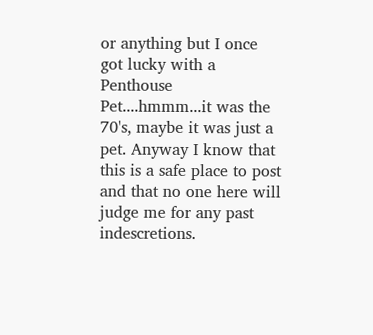or anything but I once got lucky with a Penthouse Pet....hmmm...it was the 70's, maybe it was just a pet. Anyway I know that this is a safe place to post and that no one here will judge me for any past indescretions.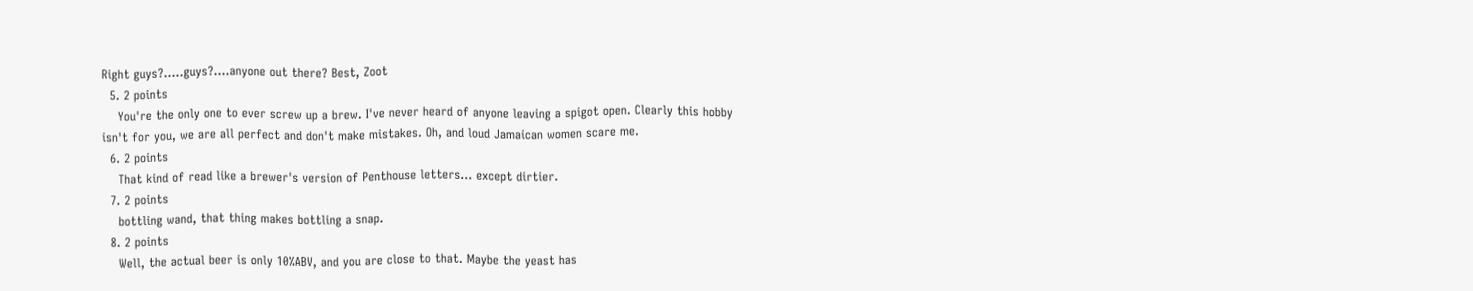Right guys?.....guys?....anyone out there? Best, Zoot
  5. 2 points
    You're the only one to ever screw up a brew. I've never heard of anyone leaving a spigot open. Clearly this hobby isn't for you, we are all perfect and don't make mistakes. Oh, and loud Jamaican women scare me.
  6. 2 points
    That kind of read like a brewer's version of Penthouse letters... except dirtier.
  7. 2 points
    bottling wand, that thing makes bottling a snap.
  8. 2 points
    Well, the actual beer is only 10%ABV, and you are close to that. Maybe the yeast has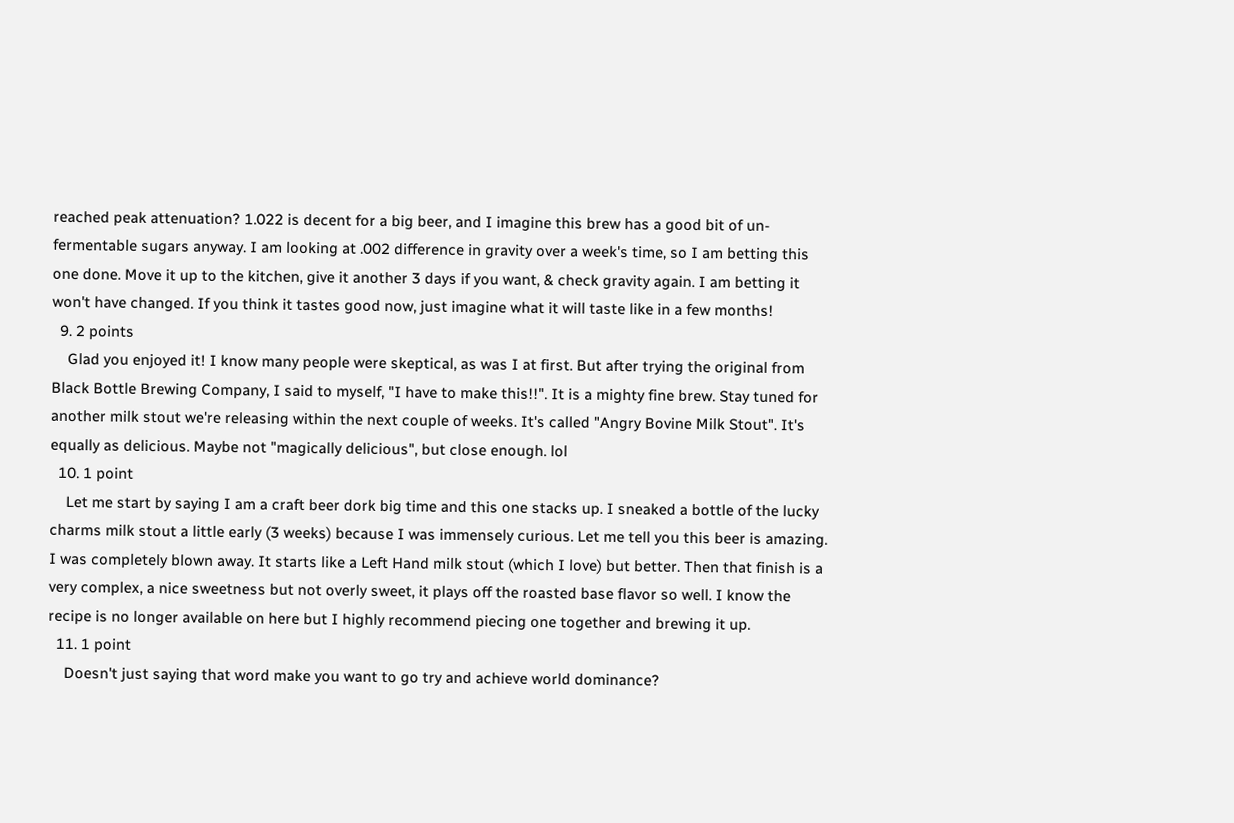reached peak attenuation? 1.022 is decent for a big beer, and I imagine this brew has a good bit of un-fermentable sugars anyway. I am looking at .002 difference in gravity over a week's time, so I am betting this one done. Move it up to the kitchen, give it another 3 days if you want, & check gravity again. I am betting it won't have changed. If you think it tastes good now, just imagine what it will taste like in a few months!
  9. 2 points
    Glad you enjoyed it! I know many people were skeptical, as was I at first. But after trying the original from Black Bottle Brewing Company, I said to myself, "I have to make this!!". It is a mighty fine brew. Stay tuned for another milk stout we're releasing within the next couple of weeks. It's called "Angry Bovine Milk Stout". It's equally as delicious. Maybe not "magically delicious", but close enough. lol
  10. 1 point
    Let me start by saying I am a craft beer dork big time and this one stacks up. I sneaked a bottle of the lucky charms milk stout a little early (3 weeks) because I was immensely curious. Let me tell you this beer is amazing. I was completely blown away. It starts like a Left Hand milk stout (which I love) but better. Then that finish is a very complex, a nice sweetness but not overly sweet, it plays off the roasted base flavor so well. I know the recipe is no longer available on here but I highly recommend piecing one together and brewing it up.
  11. 1 point
    Doesn't just saying that word make you want to go try and achieve world dominance?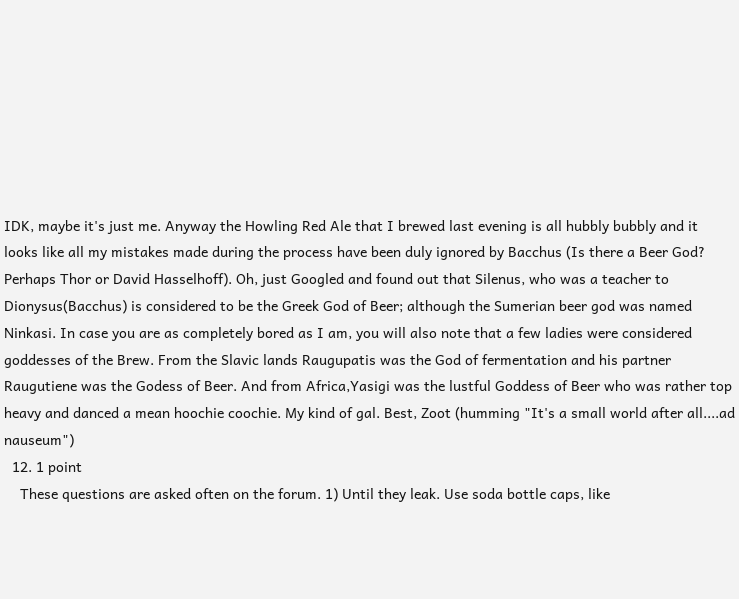IDK, maybe it's just me. Anyway the Howling Red Ale that I brewed last evening is all hubbly bubbly and it looks like all my mistakes made during the process have been duly ignored by Bacchus (Is there a Beer God? Perhaps Thor or David Hasselhoff). Oh, just Googled and found out that Silenus, who was a teacher to Dionysus(Bacchus) is considered to be the Greek God of Beer; although the Sumerian beer god was named Ninkasi. In case you are as completely bored as I am, you will also note that a few ladies were considered goddesses of the Brew. From the Slavic lands Raugupatis was the God of fermentation and his partner Raugutiene was the Godess of Beer. And from Africa,Yasigi was the lustful Goddess of Beer who was rather top heavy and danced a mean hoochie coochie. My kind of gal. Best, Zoot (humming "It's a small world after all....ad nauseum")
  12. 1 point
    These questions are asked often on the forum. 1) Until they leak. Use soda bottle caps, like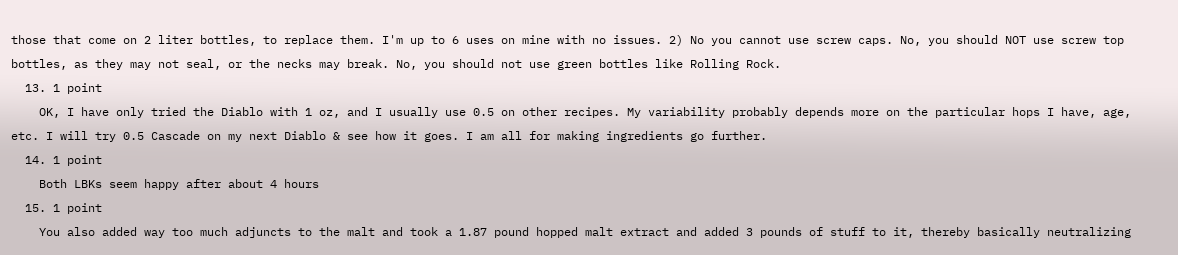those that come on 2 liter bottles, to replace them. I'm up to 6 uses on mine with no issues. 2) No you cannot use screw caps. No, you should NOT use screw top bottles, as they may not seal, or the necks may break. No, you should not use green bottles like Rolling Rock.
  13. 1 point
    OK, I have only tried the Diablo with 1 oz, and I usually use 0.5 on other recipes. My variability probably depends more on the particular hops I have, age, etc. I will try 0.5 Cascade on my next Diablo & see how it goes. I am all for making ingredients go further.
  14. 1 point
    Both LBKs seem happy after about 4 hours
  15. 1 point
    You also added way too much adjuncts to the malt and took a 1.87 pound hopped malt extract and added 3 pounds of stuff to it, thereby basically neutralizing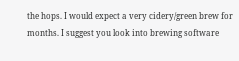the hops. I would expect a very cidery/green brew for months. I suggest you look into brewing software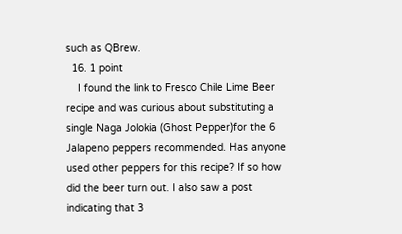such as QBrew.
  16. 1 point
    I found the link to Fresco Chile Lime Beer recipe and was curious about substituting a single Naga Jolokia (Ghost Pepper)for the 6 Jalapeno peppers recommended. Has anyone used other peppers for this recipe? If so how did the beer turn out. I also saw a post indicating that 3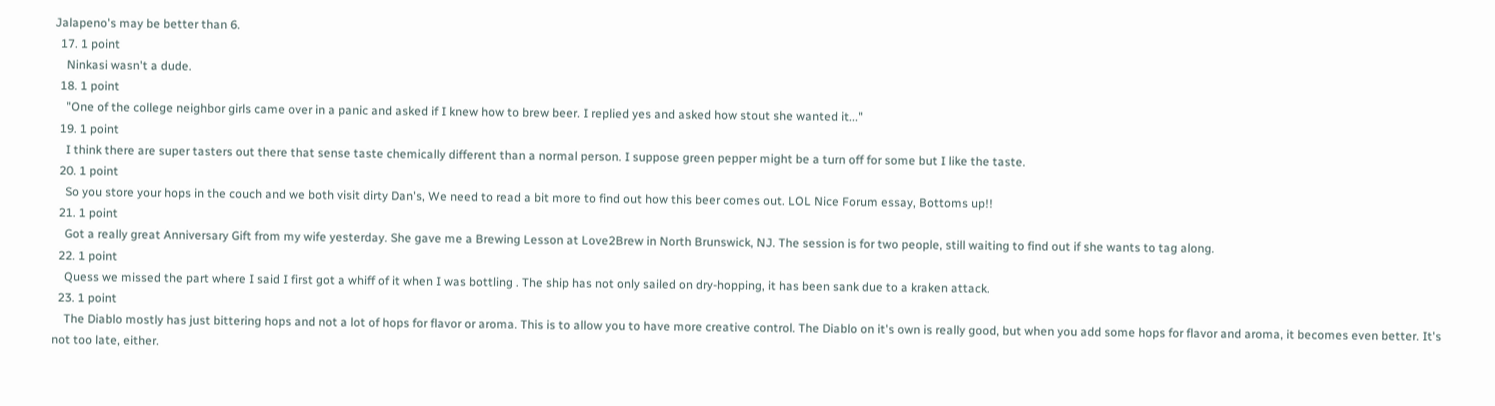Jalapeno's may be better than 6.
  17. 1 point
    Ninkasi wasn't a dude.
  18. 1 point
    "One of the college neighbor girls came over in a panic and asked if I knew how to brew beer. I replied yes and asked how stout she wanted it..."
  19. 1 point
    I think there are super tasters out there that sense taste chemically different than a normal person. I suppose green pepper might be a turn off for some but I like the taste.
  20. 1 point
    So you store your hops in the couch and we both visit dirty Dan's, We need to read a bit more to find out how this beer comes out. LOL Nice Forum essay, Bottoms up!!
  21. 1 point
    Got a really great Anniversary Gift from my wife yesterday. She gave me a Brewing Lesson at Love2Brew in North Brunswick, NJ. The session is for two people, still waiting to find out if she wants to tag along.
  22. 1 point
    Quess we missed the part where I said I first got a whiff of it when I was bottling . The ship has not only sailed on dry-hopping, it has been sank due to a kraken attack.
  23. 1 point
    The Diablo mostly has just bittering hops and not a lot of hops for flavor or aroma. This is to allow you to have more creative control. The Diablo on it's own is really good, but when you add some hops for flavor and aroma, it becomes even better. It's not too late, either.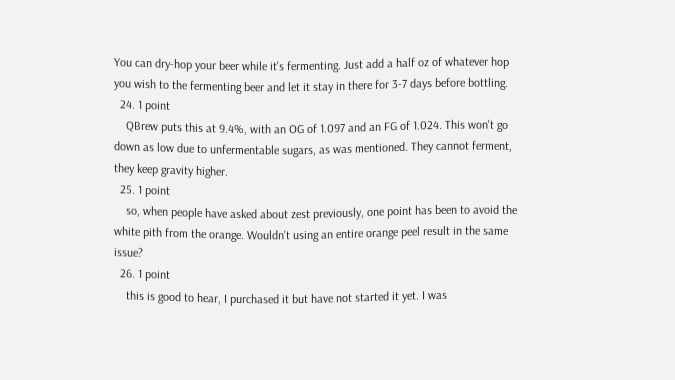You can dry-hop your beer while it's fermenting. Just add a half oz of whatever hop you wish to the fermenting beer and let it stay in there for 3-7 days before bottling.
  24. 1 point
    QBrew puts this at 9.4%, with an OG of 1.097 and an FG of 1.024. This won't go down as low due to unfermentable sugars, as was mentioned. They cannot ferment, they keep gravity higher.
  25. 1 point
    so, when people have asked about zest previously, one point has been to avoid the white pith from the orange. Wouldn't using an entire orange peel result in the same issue?
  26. 1 point
    this is good to hear, I purchased it but have not started it yet. I was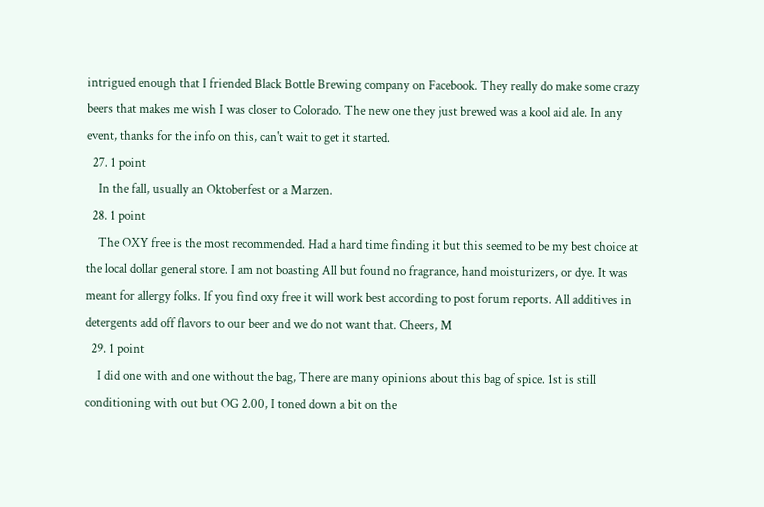intrigued enough that I friended Black Bottle Brewing company on Facebook. They really do make some crazy beers that makes me wish I was closer to Colorado. The new one they just brewed was a kool aid ale. In any event, thanks for the info on this, can't wait to get it started.
  27. 1 point
    In the fall, usually an Oktoberfest or a Marzen.
  28. 1 point
    The OXY free is the most recommended. Had a hard time finding it but this seemed to be my best choice at the local dollar general store. I am not boasting All but found no fragrance, hand moisturizers, or dye. It was meant for allergy folks. If you find oxy free it will work best according to post forum reports. All additives in detergents add off flavors to our beer and we do not want that. Cheers, M
  29. 1 point
    I did one with and one without the bag, There are many opinions about this bag of spice. 1st is still conditioning with out but OG 2.00, I toned down a bit on the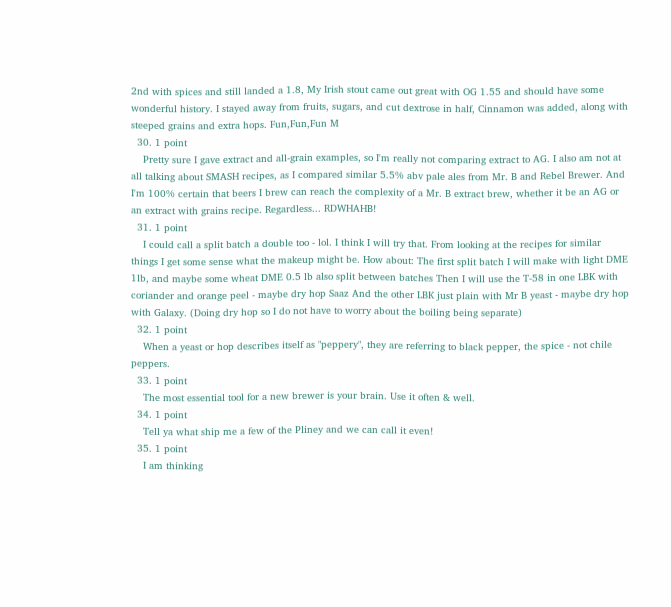2nd with spices and still landed a 1.8, My Irish stout came out great with OG 1.55 and should have some wonderful history. I stayed away from fruits, sugars, and cut dextrose in half, Cinnamon was added, along with steeped grains and extra hops. Fun,Fun,Fun M
  30. 1 point
    Pretty sure I gave extract and all-grain examples, so I'm really not comparing extract to AG. I also am not at all talking about SMASH recipes, as I compared similar 5.5% abv pale ales from Mr. B and Rebel Brewer. And I'm 100% certain that beers I brew can reach the complexity of a Mr. B extract brew, whether it be an AG or an extract with grains recipe. Regardless... RDWHAHB!
  31. 1 point
    I could call a split batch a double too - lol. I think I will try that. From looking at the recipes for similar things I get some sense what the makeup might be. How about: The first split batch I will make with light DME 1lb, and maybe some wheat DME 0.5 lb also split between batches Then I will use the T-58 in one LBK with coriander and orange peel - maybe dry hop Saaz And the other LBK just plain with Mr B yeast - maybe dry hop with Galaxy. (Doing dry hop so I do not have to worry about the boiling being separate)
  32. 1 point
    When a yeast or hop describes itself as "peppery", they are referring to black pepper, the spice - not chile peppers.
  33. 1 point
    The most essential tool for a new brewer is your brain. Use it often & well.
  34. 1 point
    Tell ya what ship me a few of the Pliney and we can call it even!
  35. 1 point
    I am thinking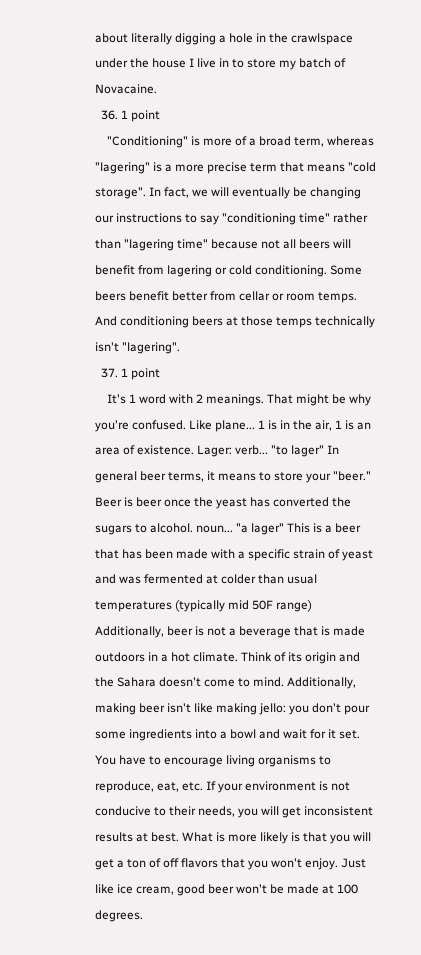about literally digging a hole in the crawlspace under the house I live in to store my batch of Novacaine.
  36. 1 point
    "Conditioning" is more of a broad term, whereas "lagering" is a more precise term that means "cold storage". In fact, we will eventually be changing our instructions to say "conditioning time" rather than "lagering time" because not all beers will benefit from lagering or cold conditioning. Some beers benefit better from cellar or room temps. And conditioning beers at those temps technically isn't "lagering".
  37. 1 point
    It's 1 word with 2 meanings. That might be why you're confused. Like plane... 1 is in the air, 1 is an area of existence. Lager: verb... "to lager" In general beer terms, it means to store your "beer." Beer is beer once the yeast has converted the sugars to alcohol. noun... "a lager" This is a beer that has been made with a specific strain of yeast and was fermented at colder than usual temperatures (typically mid 50F range) Additionally, beer is not a beverage that is made outdoors in a hot climate. Think of its origin and the Sahara doesn't come to mind. Additionally, making beer isn't like making jello: you don't pour some ingredients into a bowl and wait for it set. You have to encourage living organisms to reproduce, eat, etc. If your environment is not conducive to their needs, you will get inconsistent results at best. What is more likely is that you will get a ton of off flavors that you won't enjoy. Just like ice cream, good beer won't be made at 100 degrees.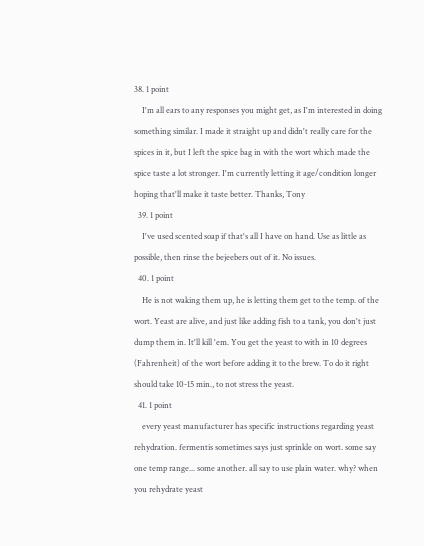38. 1 point
    I'm all ears to any responses you might get, as I'm interested in doing something similar. I made it straight up and didn't really care for the spices in it, but I left the spice bag in with the wort which made the spice taste a lot stronger. I'm currently letting it age/condition longer hoping that'll make it taste better. Thanks, Tony
  39. 1 point
    I've used scented soap if that's all I have on hand. Use as little as possible, then rinse the bejeebers out of it. No issues.
  40. 1 point
    He is not waking them up, he is letting them get to the temp. of the wort. Yeast are alive, and just like adding fish to a tank, you don't just dump them in. It'll kill 'em. You get the yeast to with in 10 degrees (Fahrenheit) of the wort before adding it to the brew. To do it right should take 10-15 min., to not stress the yeast.
  41. 1 point
    every yeast manufacturer has specific instructions regarding yeast rehydration. fermentis sometimes says just sprinkle on wort. some say one temp range... some another. all say to use plain water. why? when you rehydrate yeast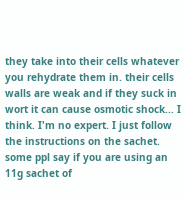they take into their cells whatever you rehydrate them in. their cells walls are weak and if they suck in wort it can cause osmotic shock... I think. I'm no expert. I just follow the instructions on the sachet. some ppl say if you are using an 11g sachet of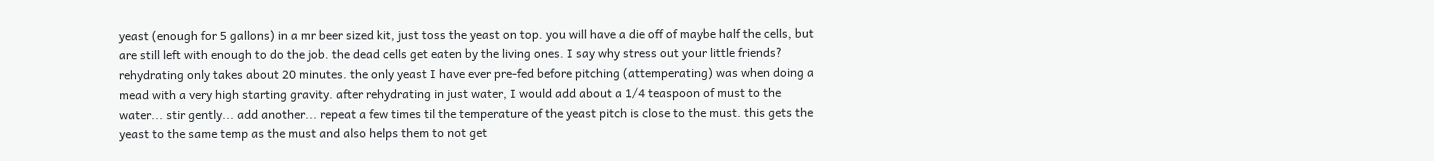yeast (enough for 5 gallons) in a mr beer sized kit, just toss the yeast on top. you will have a die off of maybe half the cells, but are still left with enough to do the job. the dead cells get eaten by the living ones. I say why stress out your little friends? rehydrating only takes about 20 minutes. the only yeast I have ever pre-fed before pitching (attemperating) was when doing a mead with a very high starting gravity. after rehydrating in just water, I would add about a 1/4 teaspoon of must to the water... stir gently... add another... repeat a few times til the temperature of the yeast pitch is close to the must. this gets the yeast to the same temp as the must and also helps them to not get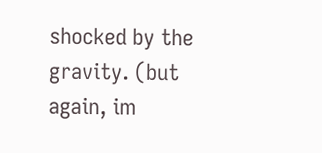shocked by the gravity. (but again, im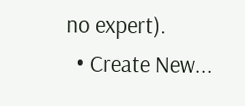no expert).
  • Create New...